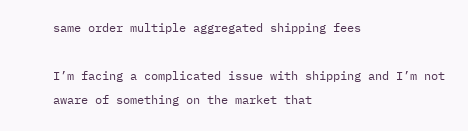same order multiple aggregated shipping fees

I’m facing a complicated issue with shipping and I’m not aware of something on the market that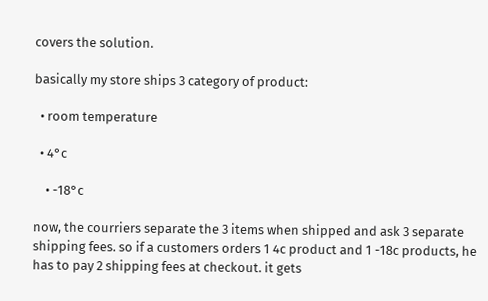covers the solution.

basically my store ships 3 category of product:

  • room temperature

  • 4°c

    • -18°c

now, the courriers separate the 3 items when shipped and ask 3 separate shipping fees. so if a customers orders 1 4c product and 1 -18c products, he has to pay 2 shipping fees at checkout. it gets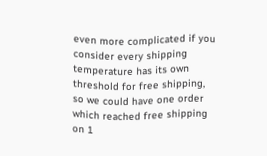even more complicated if you consider every shipping temperature has its own threshold for free shipping, so we could have one order which reached free shipping on 1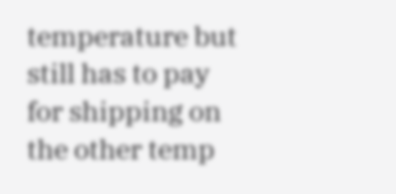temperature but still has to pay for shipping on the other temp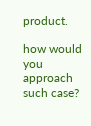product.

how would you approach such case?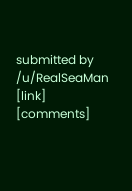submitted by /u/RealSeaMan
[link] [comments]